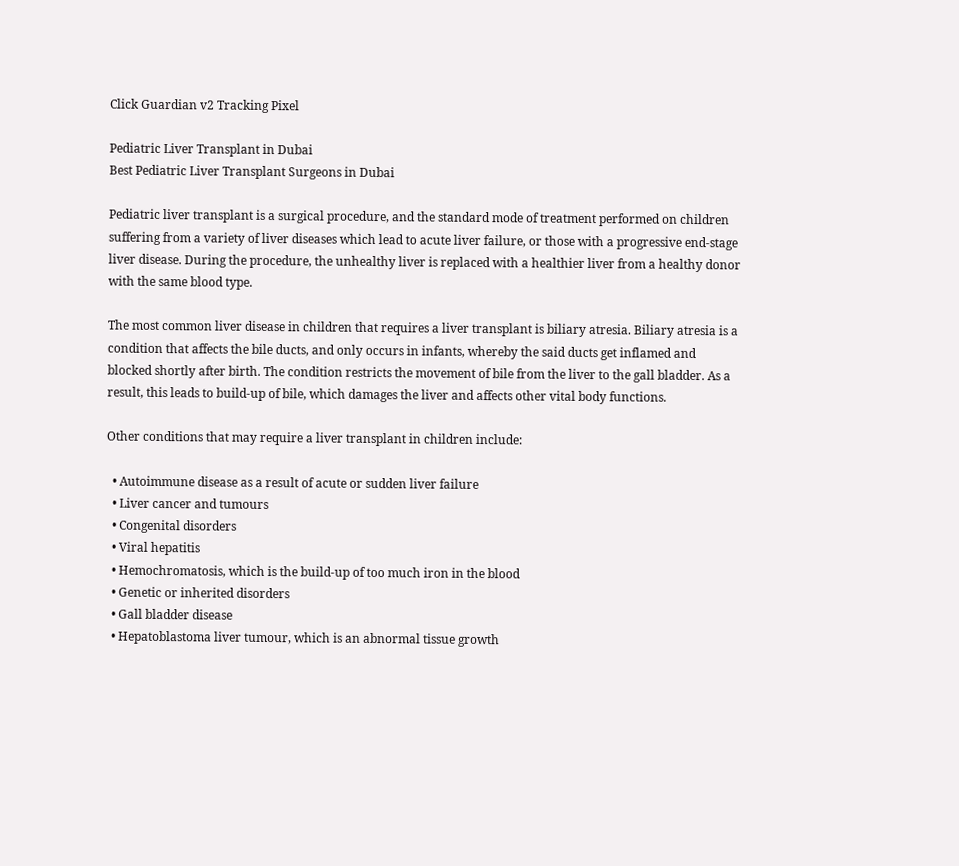Click Guardian v2 Tracking Pixel

Pediatric Liver Transplant in Dubai
Best Pediatric Liver Transplant Surgeons in Dubai

Pediatric liver transplant is a surgical procedure, and the standard mode of treatment performed on children suffering from a variety of liver diseases which lead to acute liver failure, or those with a progressive end-stage liver disease. During the procedure, the unhealthy liver is replaced with a healthier liver from a healthy donor with the same blood type.

The most common liver disease in children that requires a liver transplant is biliary atresia. Biliary atresia is a condition that affects the bile ducts, and only occurs in infants, whereby the said ducts get inflamed and blocked shortly after birth. The condition restricts the movement of bile from the liver to the gall bladder. As a result, this leads to build-up of bile, which damages the liver and affects other vital body functions.

Other conditions that may require a liver transplant in children include:

  • Autoimmune disease as a result of acute or sudden liver failure
  • Liver cancer and tumours
  • Congenital disorders
  • Viral hepatitis
  • Hemochromatosis, which is the build-up of too much iron in the blood
  • Genetic or inherited disorders
  • Gall bladder disease
  • Hepatoblastoma liver tumour, which is an abnormal tissue growth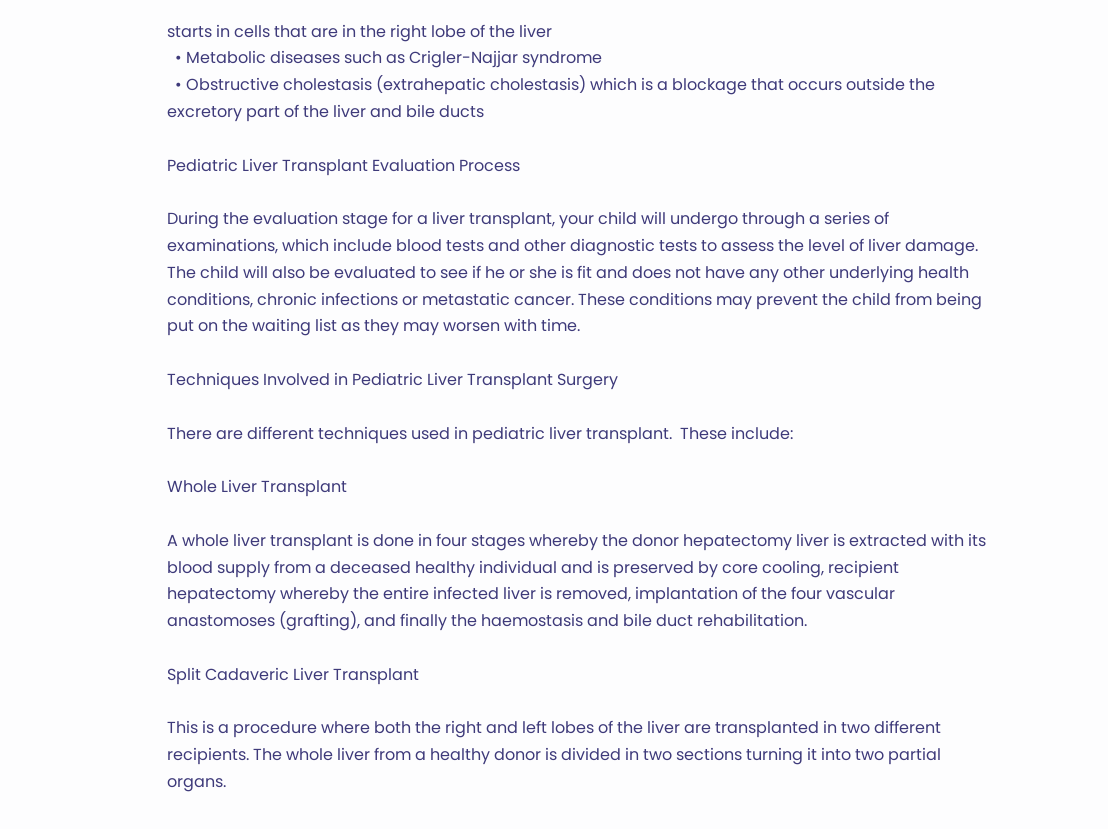starts in cells that are in the right lobe of the liver
  • Metabolic diseases such as Crigler-Najjar syndrome
  • Obstructive cholestasis (extrahepatic cholestasis) which is a blockage that occurs outside the excretory part of the liver and bile ducts

Pediatric Liver Transplant Evaluation Process

During the evaluation stage for a liver transplant, your child will undergo through a series of examinations, which include blood tests and other diagnostic tests to assess the level of liver damage. The child will also be evaluated to see if he or she is fit and does not have any other underlying health conditions, chronic infections or metastatic cancer. These conditions may prevent the child from being put on the waiting list as they may worsen with time.

Techniques Involved in Pediatric Liver Transplant Surgery

There are different techniques used in pediatric liver transplant.  These include:

Whole Liver Transplant

A whole liver transplant is done in four stages whereby the donor hepatectomy liver is extracted with its blood supply from a deceased healthy individual and is preserved by core cooling, recipient hepatectomy whereby the entire infected liver is removed, implantation of the four vascular anastomoses (grafting), and finally the haemostasis and bile duct rehabilitation.

Split Cadaveric Liver Transplant

This is a procedure where both the right and left lobes of the liver are transplanted in two different recipients. The whole liver from a healthy donor is divided in two sections turning it into two partial organs.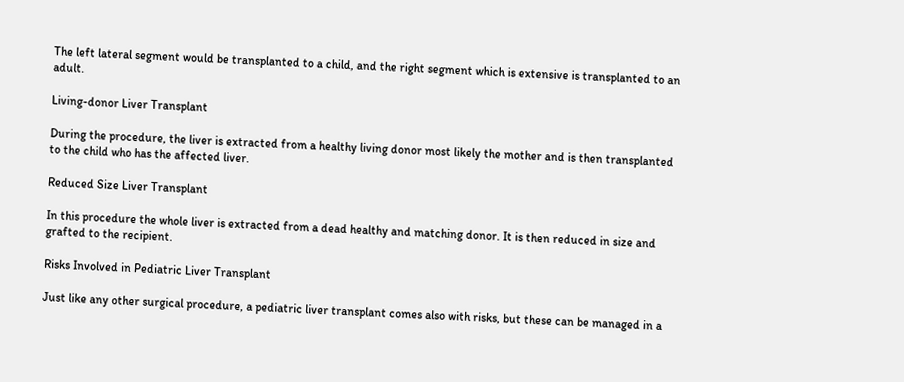The left lateral segment would be transplanted to a child, and the right segment which is extensive is transplanted to an adult.

Living-donor Liver Transplant

During the procedure, the liver is extracted from a healthy living donor most likely the mother and is then transplanted to the child who has the affected liver.

Reduced Size Liver Transplant

In this procedure the whole liver is extracted from a dead healthy and matching donor. It is then reduced in size and grafted to the recipient.

Risks Involved in Pediatric Liver Transplant

Just like any other surgical procedure, a pediatric liver transplant comes also with risks, but these can be managed in a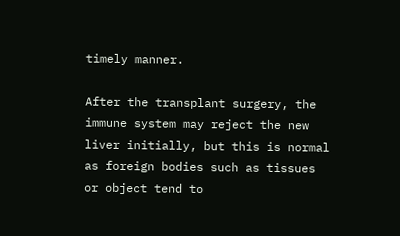timely manner.

After the transplant surgery, the immune system may reject the new liver initially, but this is normal as foreign bodies such as tissues or object tend to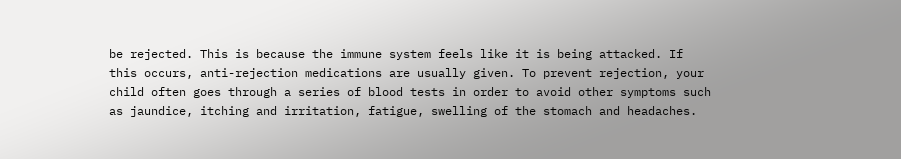be rejected. This is because the immune system feels like it is being attacked. If this occurs, anti-rejection medications are usually given. To prevent rejection, your child often goes through a series of blood tests in order to avoid other symptoms such as jaundice, itching and irritation, fatigue, swelling of the stomach and headaches.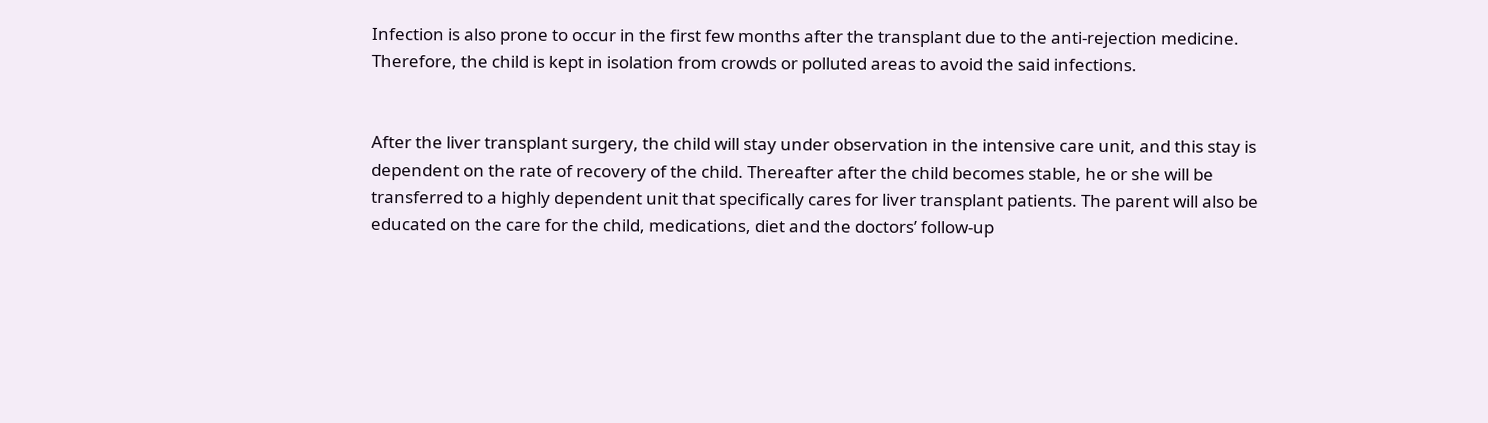Infection is also prone to occur in the first few months after the transplant due to the anti-rejection medicine. Therefore, the child is kept in isolation from crowds or polluted areas to avoid the said infections.


After the liver transplant surgery, the child will stay under observation in the intensive care unit, and this stay is dependent on the rate of recovery of the child. Thereafter after the child becomes stable, he or she will be transferred to a highly dependent unit that specifically cares for liver transplant patients. The parent will also be educated on the care for the child, medications, diet and the doctors’ follow-up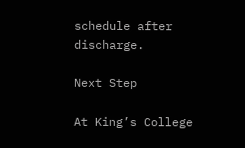schedule after discharge.

Next Step

At King’s College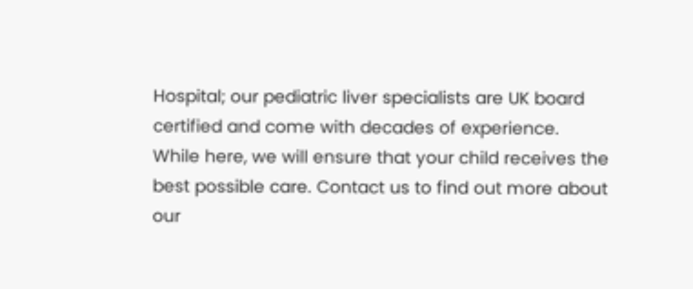Hospital; our pediatric liver specialists are UK board certified and come with decades of experience. While here, we will ensure that your child receives the best possible care. Contact us to find out more about our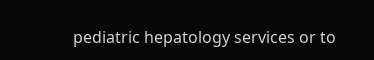pediatric hepatology services or to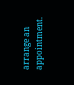arrange an appointment.